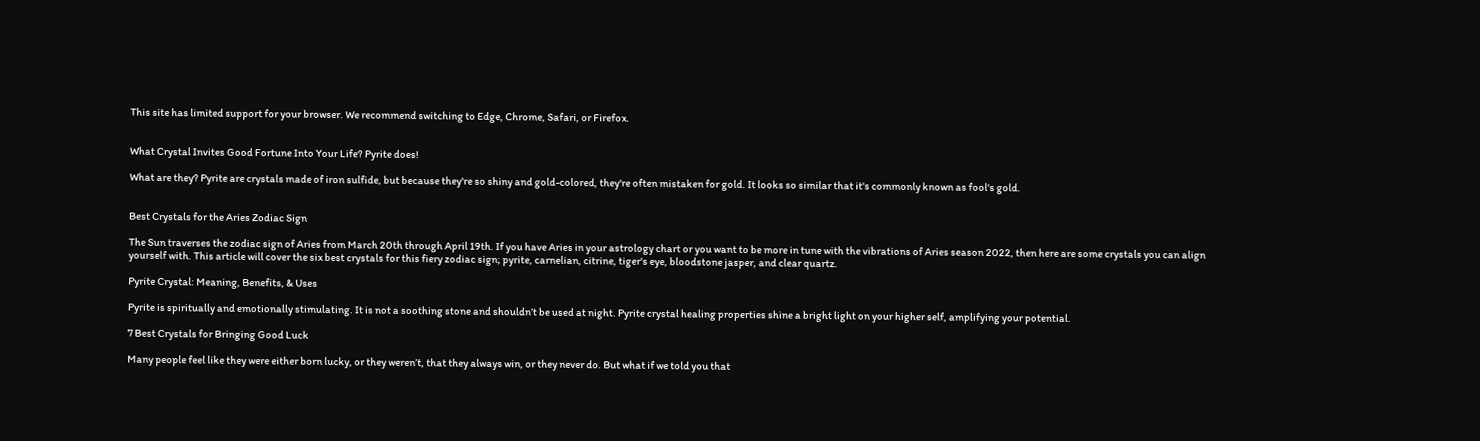This site has limited support for your browser. We recommend switching to Edge, Chrome, Safari, or Firefox.


What Crystal Invites Good Fortune Into Your Life? Pyrite does!

What are they? Pyrite are crystals made of iron sulfide, but because they're so shiny and gold-colored, they're often mistaken for gold. It looks so similar that it's commonly known as fool's gold.


Best Crystals for the Aries Zodiac Sign

The Sun traverses the zodiac sign of Aries from March 20th through April 19th. If you have Aries in your astrology chart or you want to be more in tune with the vibrations of Aries season 2022, then here are some crystals you can align yourself with. This article will cover the six best crystals for this fiery zodiac sign; pyrite, carnelian, citrine, tiger's eye, bloodstone jasper, and clear quartz.

Pyrite Crystal: Meaning, Benefits, & Uses

Pyrite is spiritually and emotionally stimulating. It is not a soothing stone and shouldn’t be used at night. Pyrite crystal healing properties shine a bright light on your higher self, amplifying your potential.

7 Best Crystals for Bringing Good Luck

Many people feel like they were either born lucky, or they weren’t, that they always win, or they never do. But what if we told you that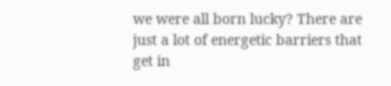we were all born lucky? There are just a lot of energetic barriers that get in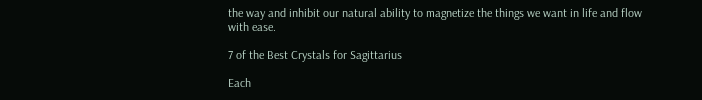the way and inhibit our natural ability to magnetize the things we want in life and flow with ease.

7 of the Best Crystals for Sagittarius

Each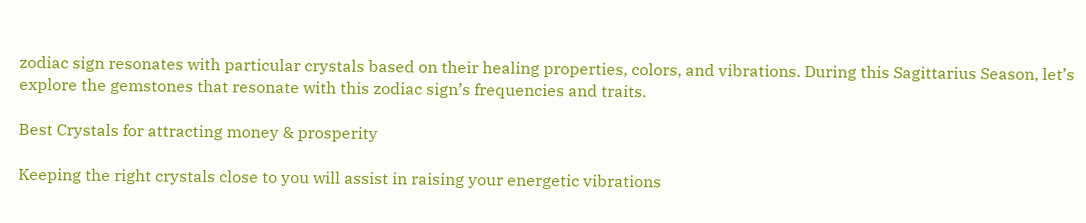zodiac sign resonates with particular crystals based on their healing properties, colors, and vibrations. During this Sagittarius Season, let’s explore the gemstones that resonate with this zodiac sign’s frequencies and traits.

Best Crystals for attracting money & prosperity

Keeping the right crystals close to you will assist in raising your energetic vibrations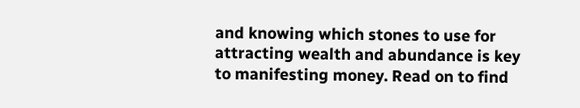and knowing which stones to use for attracting wealth and abundance is key to manifesting money. Read on to find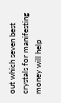out which seven best crystals for manifesting money will help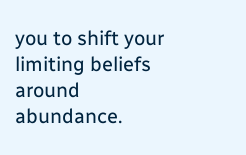you to shift your limiting beliefs around abundance.